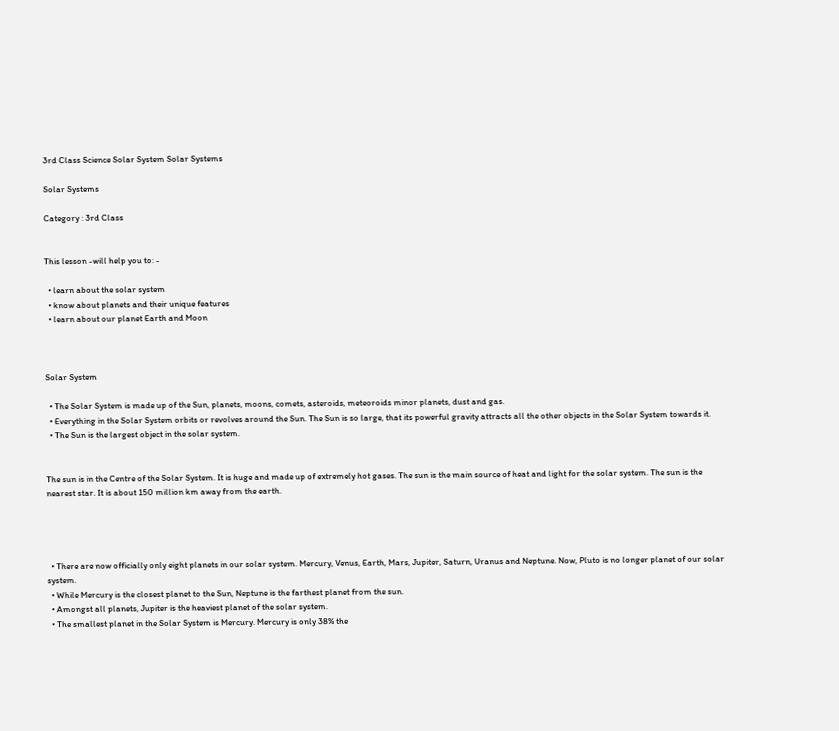3rd Class Science Solar System Solar Systems

Solar Systems

Category : 3rd Class


This lesson -will help you to: -

  • learn about the solar system
  • know about planets and their unique features
  • learn about our planet Earth and Moon



Solar System

  • The Solar System is made up of the Sun, planets, moons, comets, asteroids, meteoroids minor planets, dust and gas.
  • Everything in the Solar System orbits or revolves around the Sun. The Sun is so large, that its powerful gravity attracts all the other objects in the Solar System towards it.
  • The Sun is the largest object in the solar system.


The sun is in the Centre of the Solar System. It is huge and made up of extremely hot gases. The sun is the main source of heat and light for the solar system. The sun is the nearest star. It is about 150 million km away from the earth.




  • There are now officially only eight planets in our solar system. Mercury, Venus, Earth, Mars, Jupiter, Saturn, Uranus and Neptune. Now, Pluto is no longer planet of our solar system.
  • While Mercury is the closest planet to the Sun, Neptune is the farthest planet from the sun.
  • Amongst all planets, Jupiter is the heaviest planet of the solar system.
  • The smallest planet in the Solar System is Mercury. Mercury is only 38% the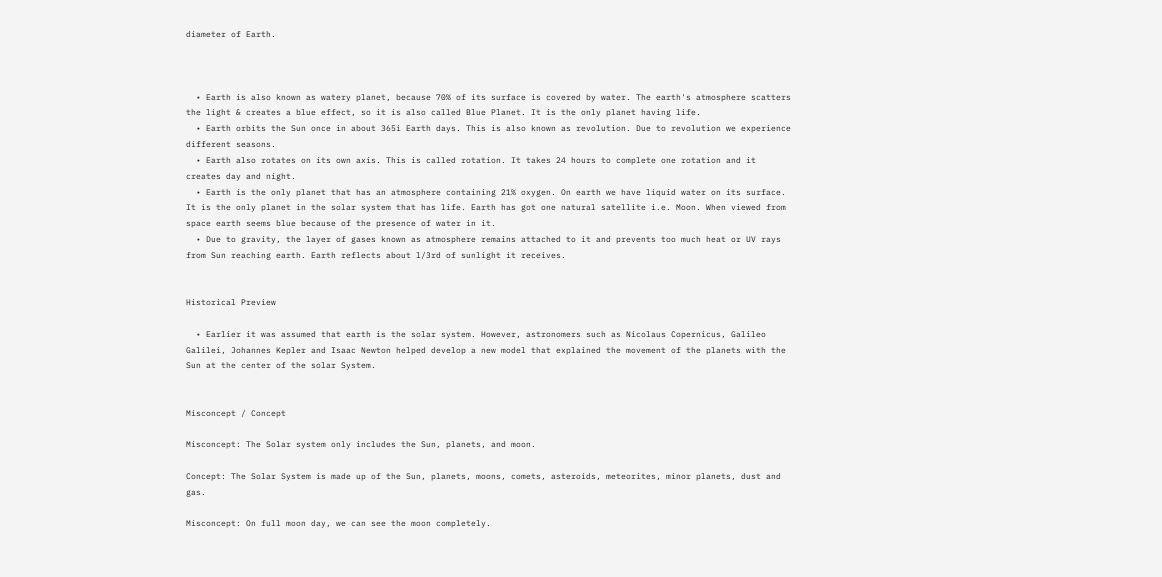diameter of Earth.



  • Earth is also known as watery planet, because 70% of its surface is covered by water. The earth's atmosphere scatters the light & creates a blue effect, so it is also called Blue Planet. It is the only planet having life.
  • Earth orbits the Sun once in about 365i Earth days. This is also known as revolution. Due to revolution we experience different seasons.
  • Earth also rotates on its own axis. This is called rotation. It takes 24 hours to complete one rotation and it creates day and night.
  • Earth is the only planet that has an atmosphere containing 21% oxygen. On earth we have liquid water on its surface. It is the only planet in the solar system that has life. Earth has got one natural satellite i.e. Moon. When viewed from space earth seems blue because of the presence of water in it.
  • Due to gravity, the layer of gases known as atmosphere remains attached to it and prevents too much heat or UV rays from Sun reaching earth. Earth reflects about l/3rd of sunlight it receives.


Historical Preview

  • Earlier it was assumed that earth is the solar system. However, astronomers such as Nicolaus Copernicus, Galileo Galilei, Johannes Kepler and Isaac Newton helped develop a new model that explained the movement of the planets with the Sun at the center of the solar System.


Misconcept / Concept

Misconcept: The Solar system only includes the Sun, planets, and moon.

Concept: The Solar System is made up of the Sun, planets, moons, comets, asteroids, meteorites, minor planets, dust and gas.

Misconcept: On full moon day, we can see the moon completely.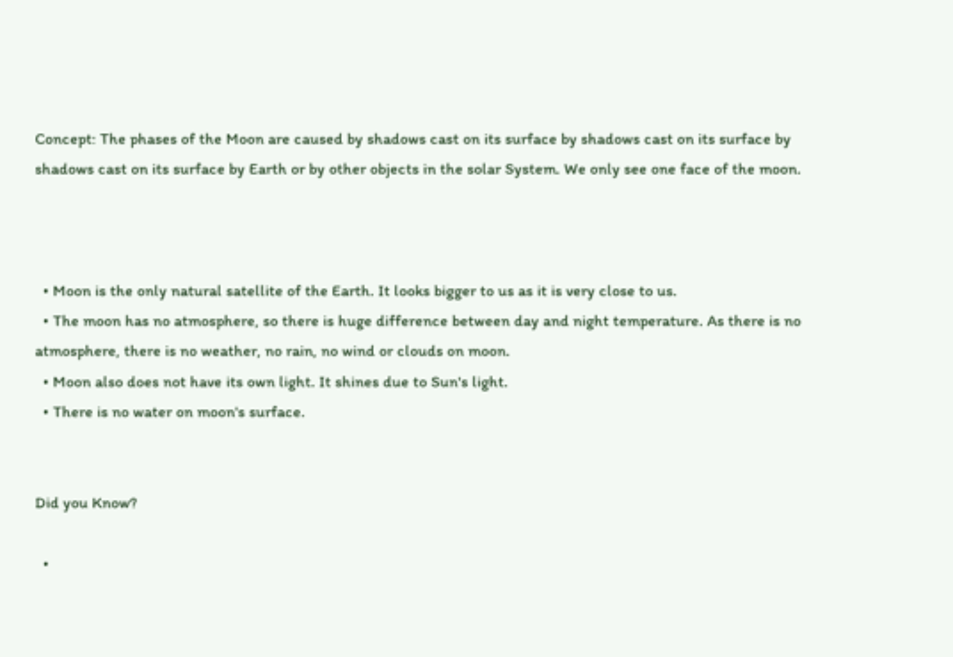Concept: The phases of the Moon are caused by shadows cast on its surface by shadows cast on its surface by shadows cast on its surface by Earth or by other objects in the solar System. We only see one face of the moon.



  • Moon is the only natural satellite of the Earth. It looks bigger to us as it is very close to us.
  • The moon has no atmosphere, so there is huge difference between day and night temperature. As there is no atmosphere, there is no weather, no rain, no wind or clouds on moon.
  • Moon also does not have its own light. It shines due to Sun's light.
  • There is no water on moon's surface.


Did you Know?

  •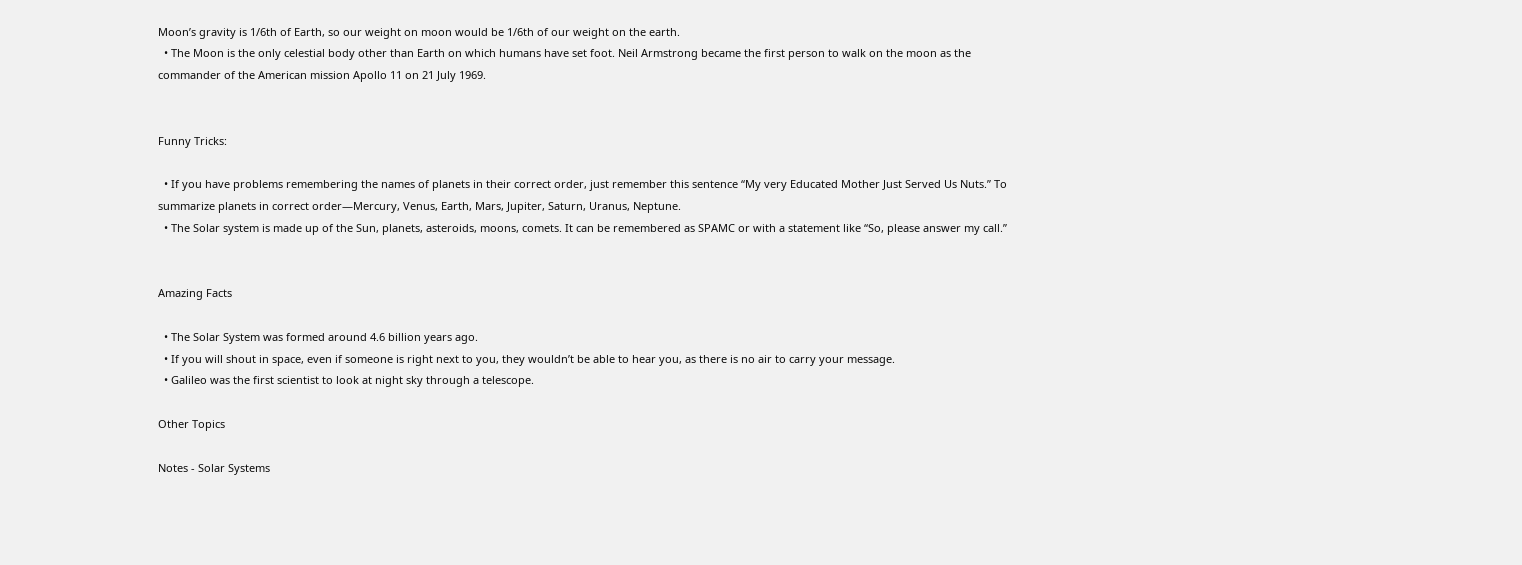Moon’s gravity is 1/6th of Earth, so our weight on moon would be 1/6th of our weight on the earth.
  • The Moon is the only celestial body other than Earth on which humans have set foot. Neil Armstrong became the first person to walk on the moon as the commander of the American mission Apollo 11 on 21 July 1969.


Funny Tricks:

  • If you have problems remembering the names of planets in their correct order, just remember this sentence “My very Educated Mother Just Served Us Nuts.” To summarize planets in correct order—Mercury, Venus, Earth, Mars, Jupiter, Saturn, Uranus, Neptune.
  • The Solar system is made up of the Sun, planets, asteroids, moons, comets. It can be remembered as SPAMC or with a statement like “So, please answer my call.”


Amazing Facts

  • The Solar System was formed around 4.6 billion years ago.
  • If you will shout in space, even if someone is right next to you, they wouldn’t be able to hear you, as there is no air to carry your message.
  • Galileo was the first scientist to look at night sky through a telescope.

Other Topics

Notes - Solar Systems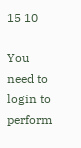15 10

You need to login to perform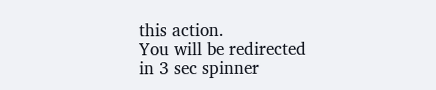this action.
You will be redirected in 3 sec spinner